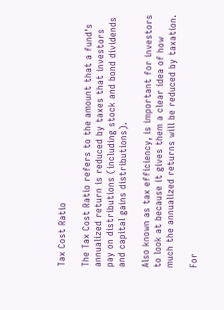Tax Cost Ratio

The Tax Cost Ratio refers to the amount that a fund's annualized return is reduced by taxes that investors pay on distributions (including stock and bond dividends and capital gains distributions).

Also known as tax efficiency, is important for investors to look at because it gives them a clear idea of how much the annualized returns will be reduced by taxation.

For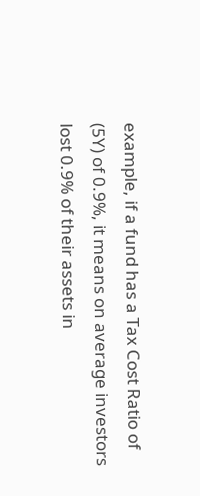example, if a fund has a Tax Cost Ratio of (5Y) of 0.9%, it means on average investors lost 0.9% of their assets in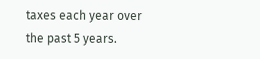taxes each year over the past 5 years.